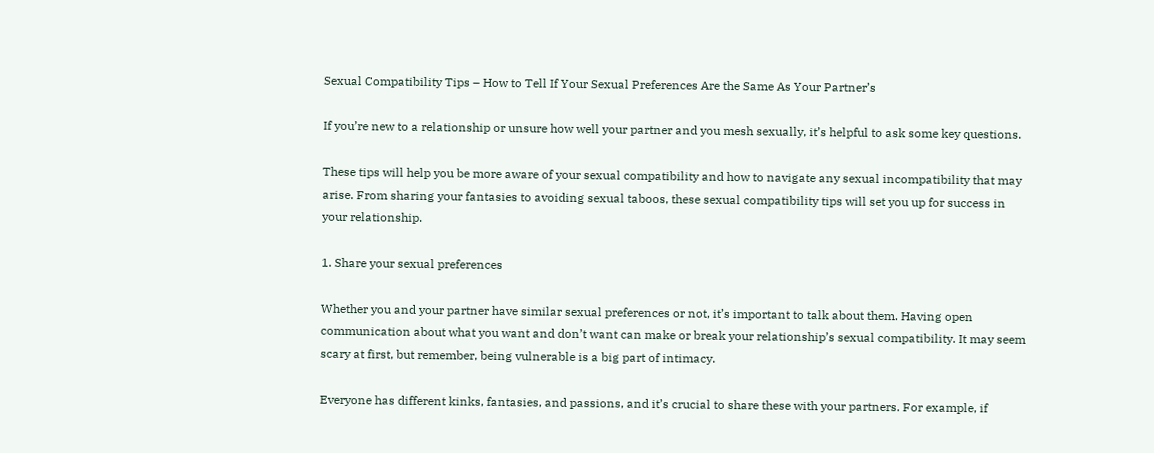Sexual Compatibility Tips – How to Tell If Your Sexual Preferences Are the Same As Your Partner’s

If you’re new to a relationship or unsure how well your partner and you mesh sexually, it’s helpful to ask some key questions.

These tips will help you be more aware of your sexual compatibility and how to navigate any sexual incompatibility that may arise. From sharing your fantasies to avoiding sexual taboos, these sexual compatibility tips will set you up for success in your relationship.

1. Share your sexual preferences

Whether you and your partner have similar sexual preferences or not, it’s important to talk about them. Having open communication about what you want and don’t want can make or break your relationship’s sexual compatibility. It may seem scary at first, but remember, being vulnerable is a big part of intimacy.

Everyone has different kinks, fantasies, and passions, and it’s crucial to share these with your partners. For example, if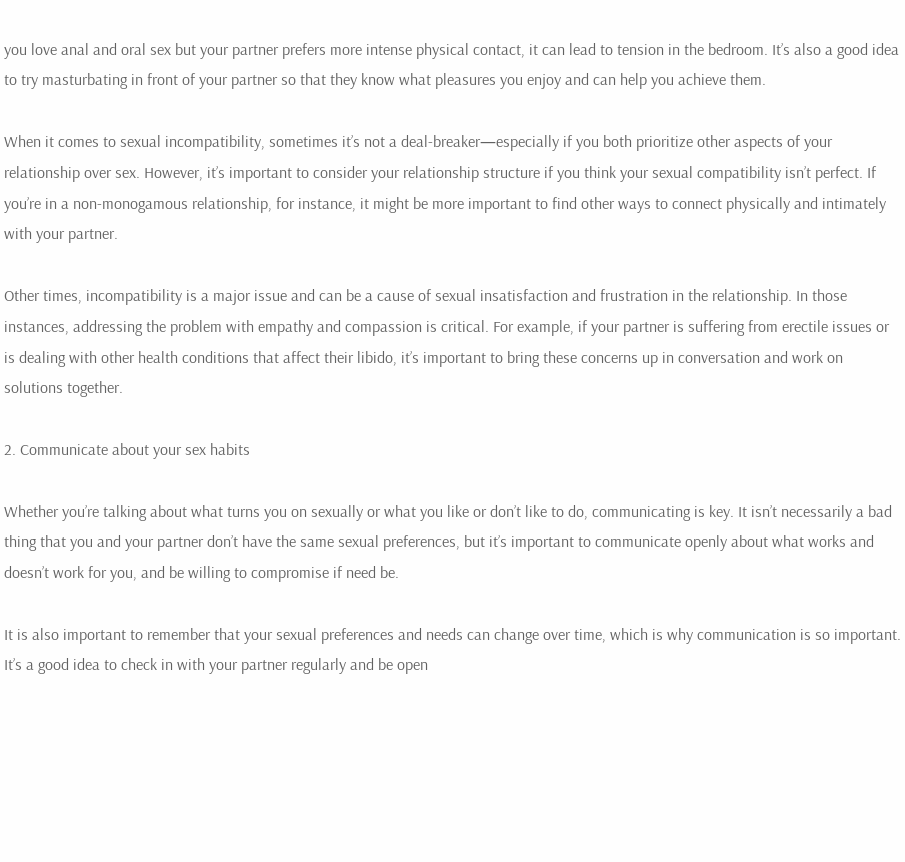you love anal and oral sex but your partner prefers more intense physical contact, it can lead to tension in the bedroom. It’s also a good idea to try masturbating in front of your partner so that they know what pleasures you enjoy and can help you achieve them.

When it comes to sexual incompatibility, sometimes it’s not a deal-breaker—especially if you both prioritize other aspects of your relationship over sex. However, it’s important to consider your relationship structure if you think your sexual compatibility isn’t perfect. If you’re in a non-monogamous relationship, for instance, it might be more important to find other ways to connect physically and intimately with your partner.

Other times, incompatibility is a major issue and can be a cause of sexual insatisfaction and frustration in the relationship. In those instances, addressing the problem with empathy and compassion is critical. For example, if your partner is suffering from erectile issues or is dealing with other health conditions that affect their libido, it’s important to bring these concerns up in conversation and work on solutions together.

2. Communicate about your sex habits

Whether you’re talking about what turns you on sexually or what you like or don’t like to do, communicating is key. It isn’t necessarily a bad thing that you and your partner don’t have the same sexual preferences, but it’s important to communicate openly about what works and doesn’t work for you, and be willing to compromise if need be.

It is also important to remember that your sexual preferences and needs can change over time, which is why communication is so important. It’s a good idea to check in with your partner regularly and be open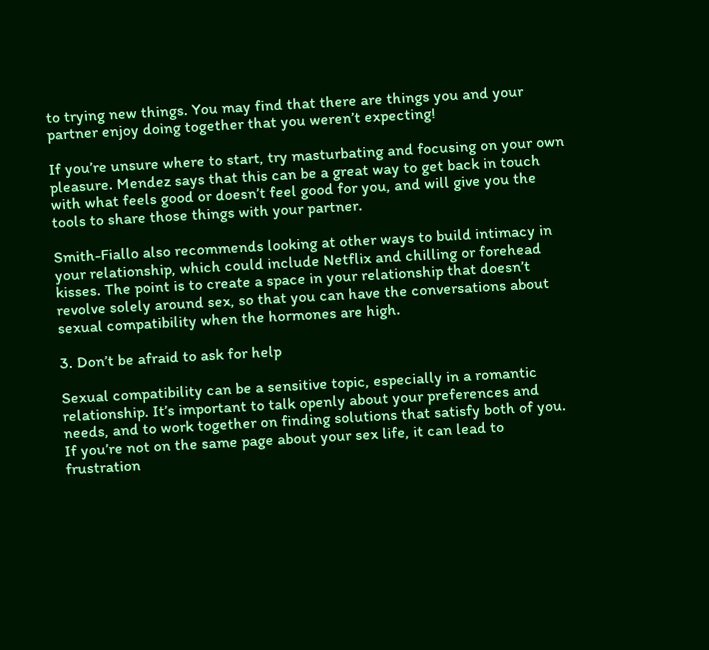to trying new things. You may find that there are things you and your partner enjoy doing together that you weren’t expecting!

If you’re unsure where to start, try masturbating and focusing on your own pleasure. Mendez says that this can be a great way to get back in touch with what feels good or doesn’t feel good for you, and will give you the tools to share those things with your partner.

Smith-Fiallo also recommends looking at other ways to build intimacy in your relationship, which could include Netflix and chilling or forehead kisses. The point is to create a space in your relationship that doesn’t revolve solely around sex, so that you can have the conversations about sexual compatibility when the hormones are high.

3. Don’t be afraid to ask for help

Sexual compatibility can be a sensitive topic, especially in a romantic relationship. It’s important to talk openly about your preferences and needs, and to work together on finding solutions that satisfy both of you. If you’re not on the same page about your sex life, it can lead to frustration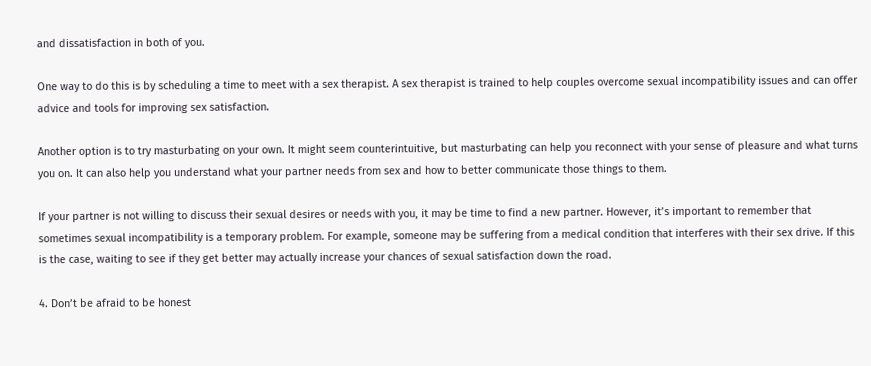and dissatisfaction in both of you.

One way to do this is by scheduling a time to meet with a sex therapist. A sex therapist is trained to help couples overcome sexual incompatibility issues and can offer advice and tools for improving sex satisfaction.

Another option is to try masturbating on your own. It might seem counterintuitive, but masturbating can help you reconnect with your sense of pleasure and what turns you on. It can also help you understand what your partner needs from sex and how to better communicate those things to them.

If your partner is not willing to discuss their sexual desires or needs with you, it may be time to find a new partner. However, it’s important to remember that sometimes sexual incompatibility is a temporary problem. For example, someone may be suffering from a medical condition that interferes with their sex drive. If this is the case, waiting to see if they get better may actually increase your chances of sexual satisfaction down the road.

4. Don’t be afraid to be honest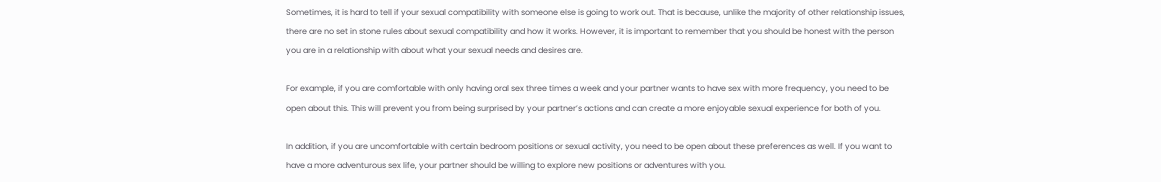Sometimes, it is hard to tell if your sexual compatibility with someone else is going to work out. That is because, unlike the majority of other relationship issues, there are no set in stone rules about sexual compatibility and how it works. However, it is important to remember that you should be honest with the person you are in a relationship with about what your sexual needs and desires are.

For example, if you are comfortable with only having oral sex three times a week and your partner wants to have sex with more frequency, you need to be open about this. This will prevent you from being surprised by your partner’s actions and can create a more enjoyable sexual experience for both of you.

In addition, if you are uncomfortable with certain bedroom positions or sexual activity, you need to be open about these preferences as well. If you want to have a more adventurous sex life, your partner should be willing to explore new positions or adventures with you.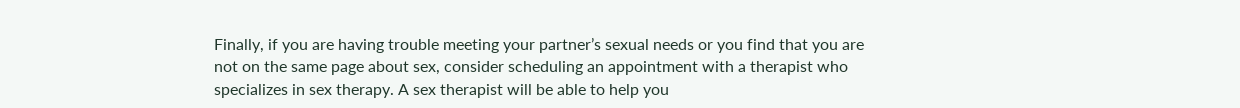Finally, if you are having trouble meeting your partner’s sexual needs or you find that you are not on the same page about sex, consider scheduling an appointment with a therapist who specializes in sex therapy. A sex therapist will be able to help you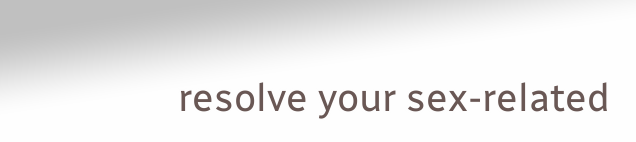resolve your sex-related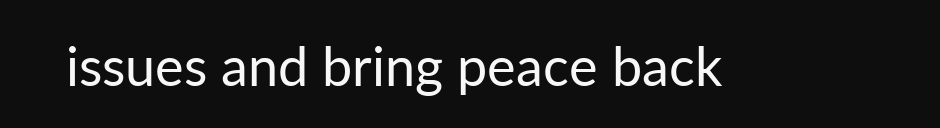issues and bring peace back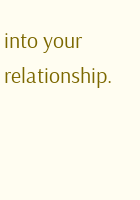into your relationship.